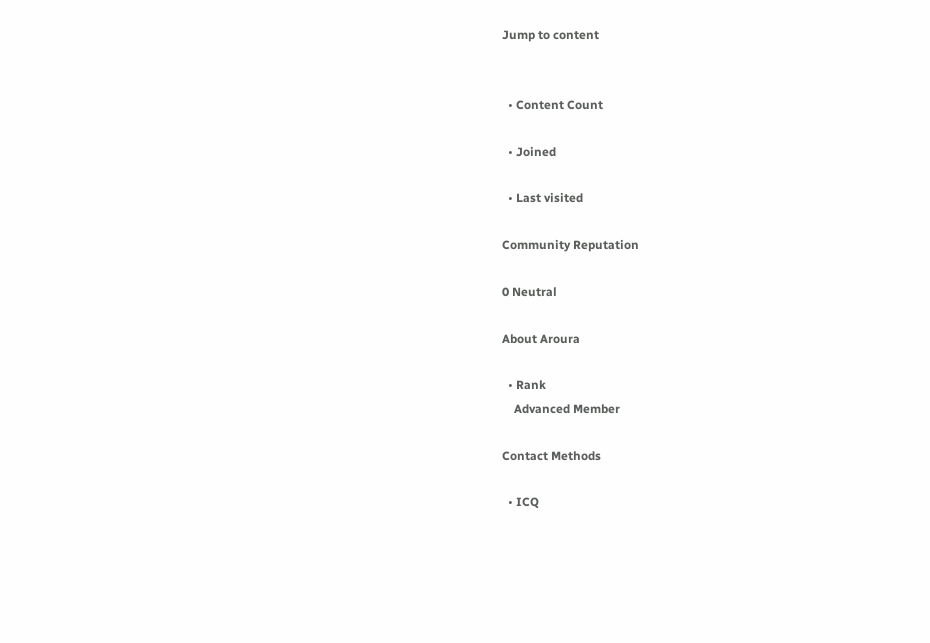Jump to content


  • Content Count

  • Joined

  • Last visited

Community Reputation

0 Neutral

About Aroura

  • Rank
    Advanced Member

Contact Methods

  • ICQ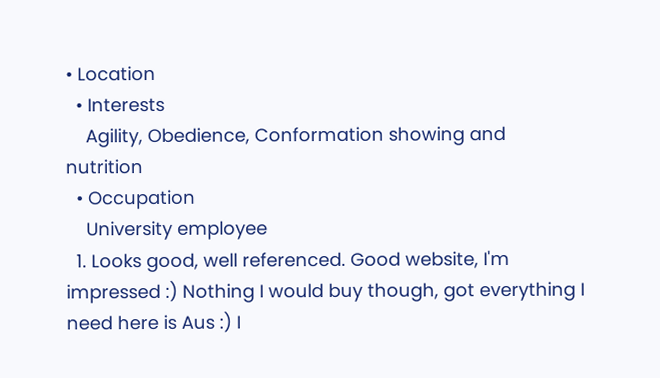• Location
  • Interests
    Agility, Obedience, Conformation showing and nutrition
  • Occupation
    University employee
  1. Looks good, well referenced. Good website, I'm impressed :) Nothing I would buy though, got everything I need here is Aus :) I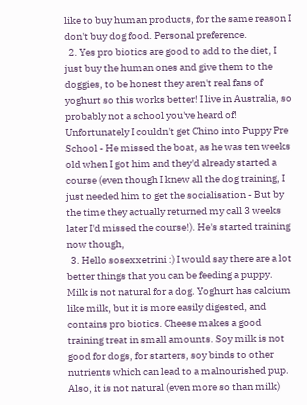like to buy human products, for the same reason I don't buy dog food. Personal preference.
  2. Yes pro biotics are good to add to the diet, I just buy the human ones and give them to the doggies, to be honest they aren't real fans of yoghurt so this works better! I live in Australia, so probably not a school you've heard of! Unfortunately I couldn't get Chino into Puppy Pre School - He missed the boat, as he was ten weeks old when I got him and they'd already started a course (even though I knew all the dog training, I just needed him to get the socialisation - But by the time they actually returned my call 3 weeks later I'd missed the course!). He's started training now though,
  3. Hello sosexxetrini :) I would say there are a lot better things that you can be feeding a puppy. Milk is not natural for a dog. Yoghurt has calcium like milk, but it is more easily digested, and contains pro biotics. Cheese makes a good training treat in small amounts. Soy milk is not good for dogs, for starters, soy binds to other nutrients which can lead to a malnourished pup. Also, it is not natural (even more so than milk)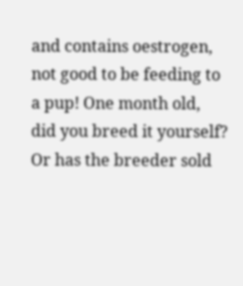and contains oestrogen, not good to be feeding to a pup! One month old, did you breed it yourself? Or has the breeder sold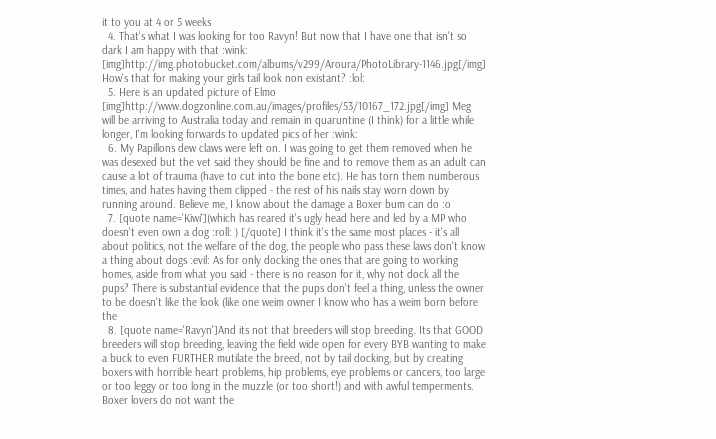it to you at 4 or 5 weeks
  4. That's what I was looking for too Ravyn! But now that I have one that isn't so dark I am happy with that :wink: [img]http://img.photobucket.com/albums/v299/Aroura/PhotoLibrary-1146.jpg[/img] How's that for making your girls tail look non existant? :lol:
  5. Here is an updated picture of Elmo [img]http://www.dogzonline.com.au/images/profiles/53/10167_172.jpg[/img] Meg will be arriving to Australia today and remain in quaruntine (I think) for a little while longer, I'm looking forwards to updated pics of her :wink:
  6. My Papillons dew claws were left on. I was going to get them removed when he was desexed but the vet said they should be fine and to remove them as an adult can cause a lot of trauma (have to cut into the bone etc). He has torn them numberous times, and hates having them clipped - the rest of his nails stay worn down by running around. Believe me, I know about the damage a Boxer bum can do :o
  7. [quote name='Kiwi'](which has reared it's ugly head here and led by a MP who doesn't even own a dog :roll: ) [/quote] I think it's the same most places - it's all about politics, not the welfare of the dog, the people who pass these laws don't know a thing about dogs :evil: As for only docking the ones that are going to working homes, aside from what you said - there is no reason for it, why not dock all the pups? There is substantial evidence that the pups don't feel a thing, unless the owner to be doesn't like the look (like one weim owner I know who has a weim born before the
  8. [quote name='Ravyn']And its not that breeders will stop breeding. Its that GOOD breeders will stop breeding, leaving the field wide open for every BYB wanting to make a buck to even FURTHER mutilate the breed, not by tail docking, but by creating boxers with horrible heart problems, hip problems, eye problems or cancers, too large or too leggy or too long in the muzzle (or too short!) and with awful temperments. Boxer lovers do not want the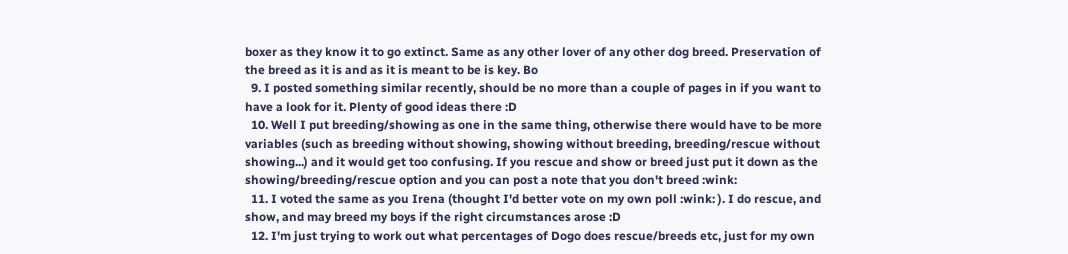boxer as they know it to go extinct. Same as any other lover of any other dog breed. Preservation of the breed as it is and as it is meant to be is key. Bo
  9. I posted something similar recently, should be no more than a couple of pages in if you want to have a look for it. Plenty of good ideas there :D
  10. Well I put breeding/showing as one in the same thing, otherwise there would have to be more variables (such as breeding without showing, showing without breeding, breeding/rescue without showing...) and it would get too confusing. If you rescue and show or breed just put it down as the showing/breeding/rescue option and you can post a note that you don't breed :wink:
  11. I voted the same as you Irena (thought I'd better vote on my own poll :wink: ). I do rescue, and show, and may breed my boys if the right circumstances arose :D
  12. I'm just trying to work out what percentages of Dogo does rescue/breeds etc, just for my own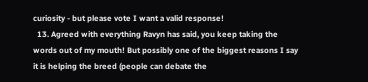curiosity - but please vote I want a valid response!
  13. Agreed with everything Ravyn has said, you keep taking the words out of my mouth! But possibly one of the biggest reasons I say it is helping the breed (people can debate the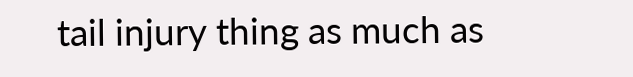tail injury thing as much as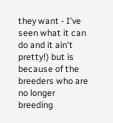they want - I've seen what it can do and it ain't pretty!) but is because of the breeders who are no longer breeding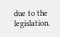due to the legislation.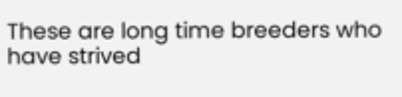These are long time breeders who have strived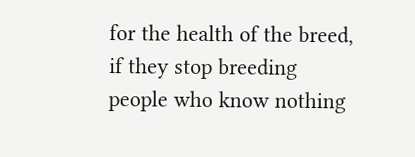for the health of the breed, if they stop breeding people who know nothing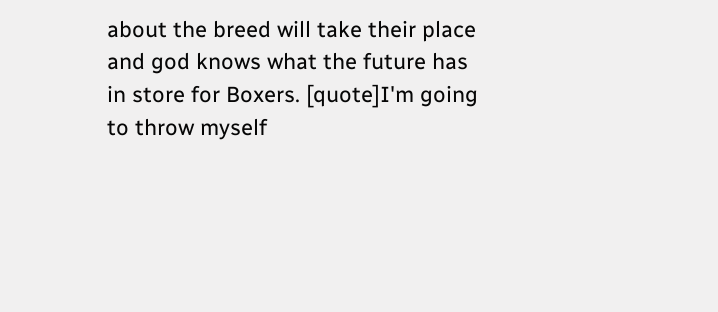about the breed will take their place and god knows what the future has in store for Boxers. [quote]I'm going to throw myself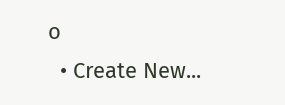o
  • Create New...